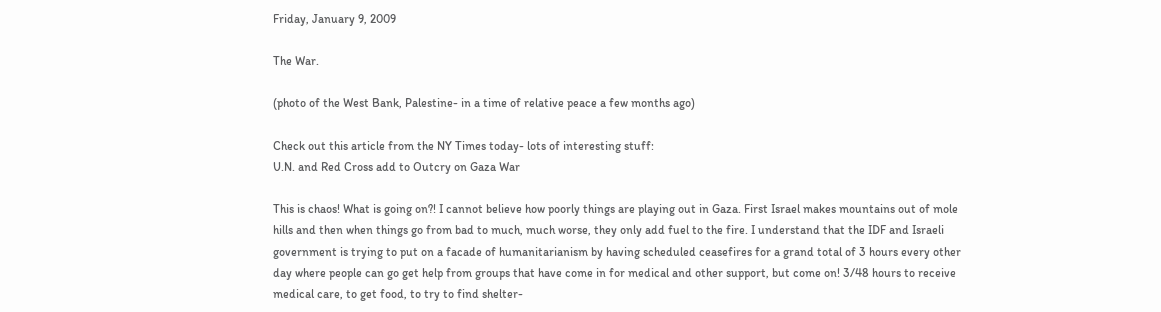Friday, January 9, 2009

The War.

(photo of the West Bank, Palestine- in a time of relative peace a few months ago)

Check out this article from the NY Times today- lots of interesting stuff:
U.N. and Red Cross add to Outcry on Gaza War

This is chaos! What is going on?! I cannot believe how poorly things are playing out in Gaza. First Israel makes mountains out of mole hills and then when things go from bad to much, much worse, they only add fuel to the fire. I understand that the IDF and Israeli government is trying to put on a facade of humanitarianism by having scheduled ceasefires for a grand total of 3 hours every other day where people can go get help from groups that have come in for medical and other support, but come on! 3/48 hours to receive medical care, to get food, to try to find shelter-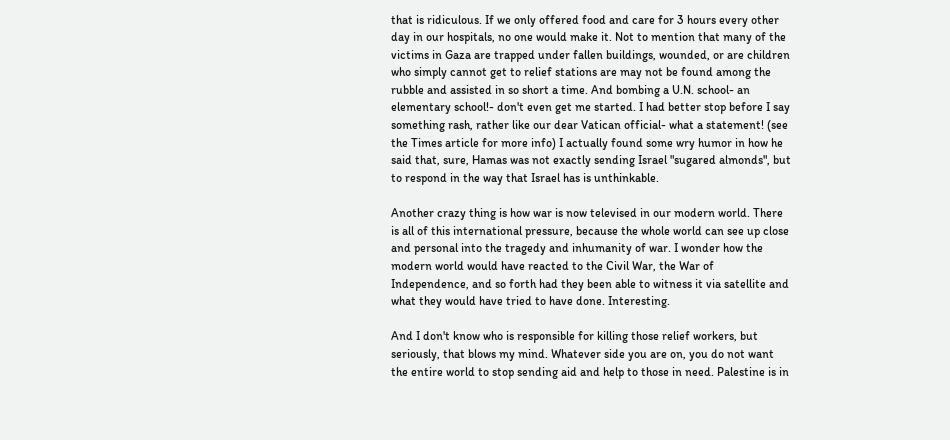that is ridiculous. If we only offered food and care for 3 hours every other day in our hospitals, no one would make it. Not to mention that many of the victims in Gaza are trapped under fallen buildings, wounded, or are children who simply cannot get to relief stations are may not be found among the rubble and assisted in so short a time. And bombing a U.N. school- an elementary school!- don't even get me started. I had better stop before I say something rash, rather like our dear Vatican official- what a statement! (see the Times article for more info) I actually found some wry humor in how he said that, sure, Hamas was not exactly sending Israel "sugared almonds", but to respond in the way that Israel has is unthinkable.

Another crazy thing is how war is now televised in our modern world. There is all of this international pressure, because the whole world can see up close and personal into the tragedy and inhumanity of war. I wonder how the modern world would have reacted to the Civil War, the War of Independence, and so forth had they been able to witness it via satellite and what they would have tried to have done. Interesting.

And I don't know who is responsible for killing those relief workers, but seriously, that blows my mind. Whatever side you are on, you do not want the entire world to stop sending aid and help to those in need. Palestine is in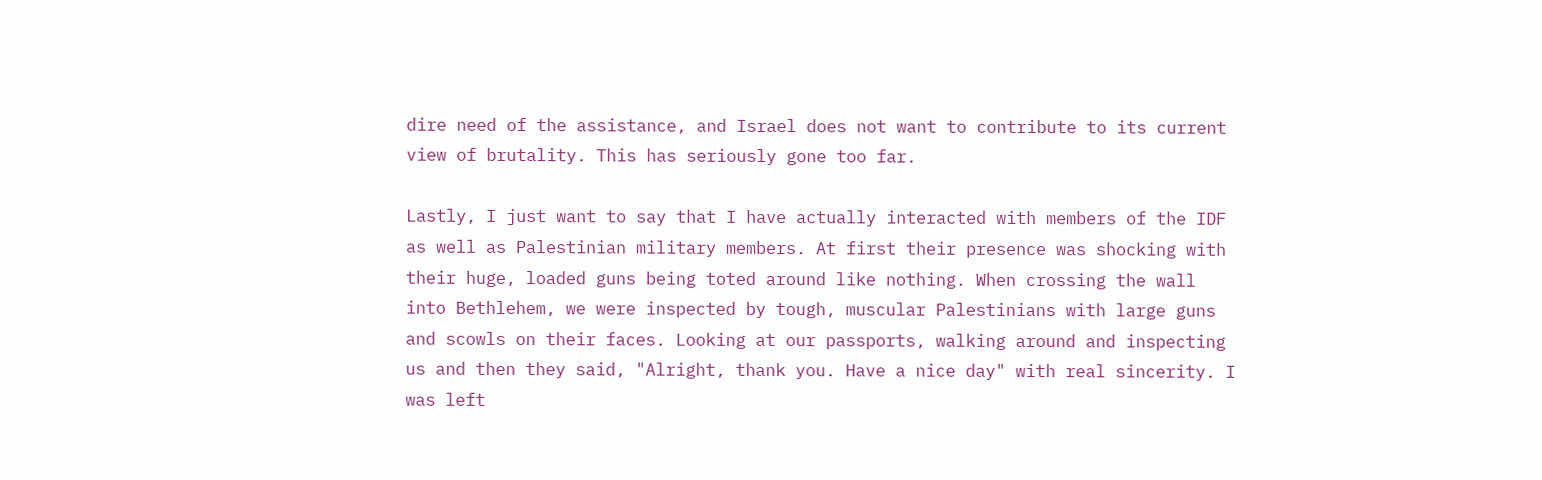dire need of the assistance, and Israel does not want to contribute to its current view of brutality. This has seriously gone too far.

Lastly, I just want to say that I have actually interacted with members of the IDF as well as Palestinian military members. At first their presence was shocking with their huge, loaded guns being toted around like nothing. When crossing the wall into Bethlehem, we were inspected by tough, muscular Palestinians with large guns and scowls on their faces. Looking at our passports, walking around and inspecting us and then they said, "Alright, thank you. Have a nice day" with real sincerity. I was left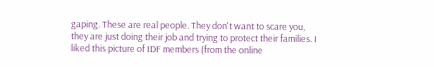gaping. These are real people. They don't want to scare you, they are just doing their job and trying to protect their families. I liked this picture of IDF members (from the online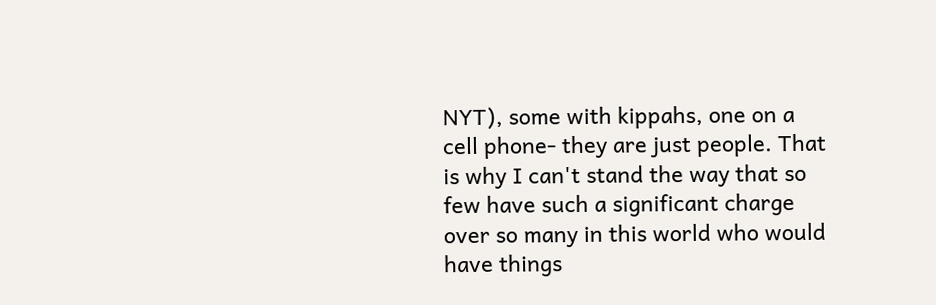NYT), some with kippahs, one on a cell phone- they are just people. That is why I can't stand the way that so few have such a significant charge over so many in this world who would have things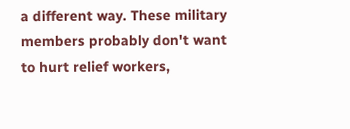a different way. These military members probably don't want to hurt relief workers,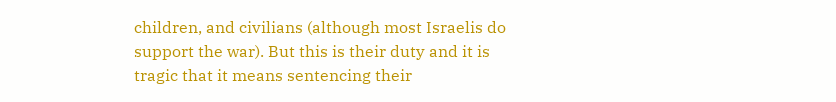children, and civilians (although most Israelis do support the war). But this is their duty and it is tragic that it means sentencing their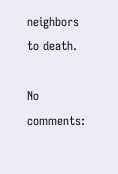neighbors to death.

No comments: